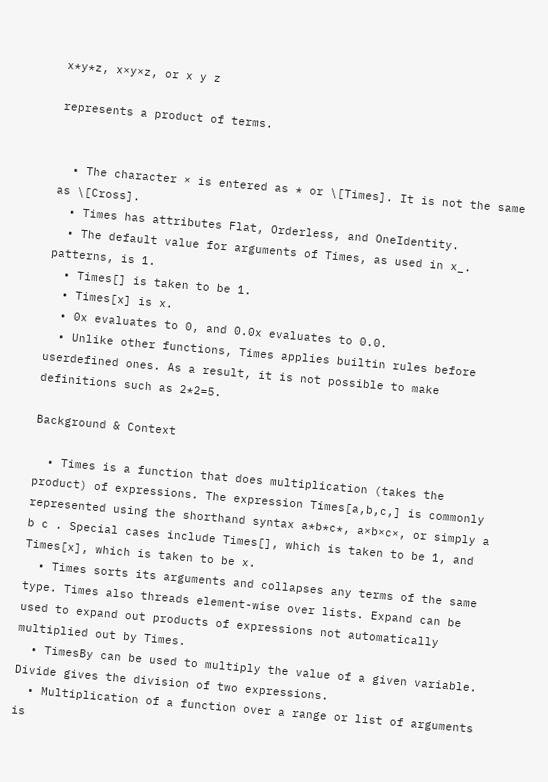x*y*z, x×y×z, or x y z

represents a product of terms.


  • The character × is entered as * or \[Times]. It is not the same as \[Cross].
  • Times has attributes Flat, Orderless, and OneIdentity.
  • The default value for arguments of Times, as used in x_. patterns, is 1.
  • Times[] is taken to be 1.
  • Times[x] is x.
  • 0x evaluates to 0, and 0.0x evaluates to 0.0.
  • Unlike other functions, Times applies builtin rules before userdefined ones. As a result, it is not possible to make definitions such as 2*2=5.

Background & Context

  • Times is a function that does multiplication (takes the product) of expressions. The expression Times[a,b,c,] is commonly represented using the shorthand syntax a*b*c*, a×b×c×, or simply a b c . Special cases include Times[], which is taken to be 1, and Times[x], which is taken to be x.
  • Times sorts its arguments and collapses any terms of the same type. Times also threads element-wise over lists. Expand can be used to expand out products of expressions not automatically multiplied out by Times.
  • TimesBy can be used to multiply the value of a given variable. Divide gives the division of two expressions.
  • Multiplication of a function over a range or list of arguments is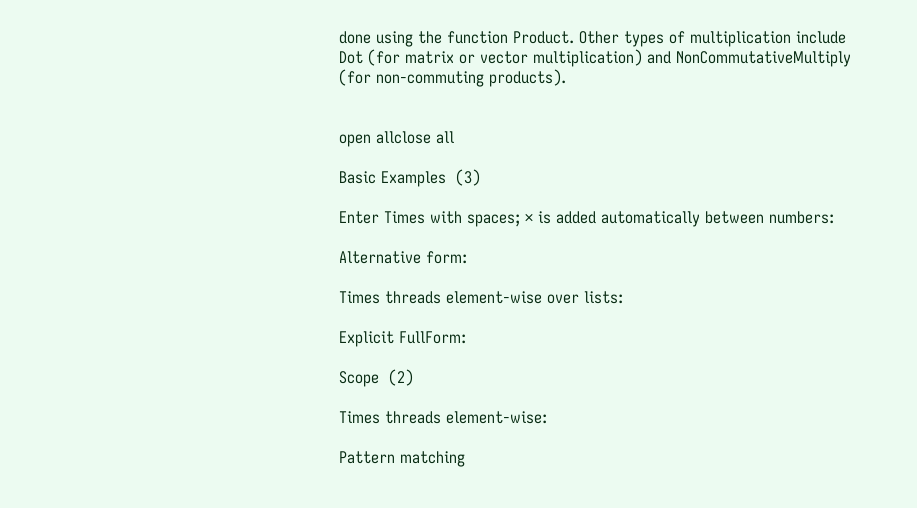done using the function Product. Other types of multiplication include Dot (for matrix or vector multiplication) and NonCommutativeMultiply (for non-commuting products).


open allclose all

Basic Examples  (3)

Enter Times with spaces; × is added automatically between numbers:

Alternative form:

Times threads element-wise over lists:

Explicit FullForm:

Scope  (2)

Times threads element-wise:

Pattern matching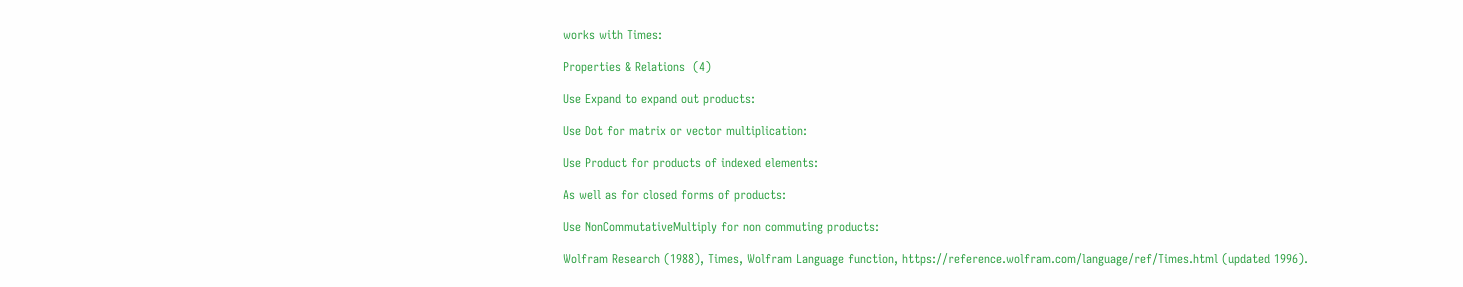works with Times:

Properties & Relations  (4)

Use Expand to expand out products:

Use Dot for matrix or vector multiplication:

Use Product for products of indexed elements:

As well as for closed forms of products:

Use NonCommutativeMultiply for non commuting products:

Wolfram Research (1988), Times, Wolfram Language function, https://reference.wolfram.com/language/ref/Times.html (updated 1996).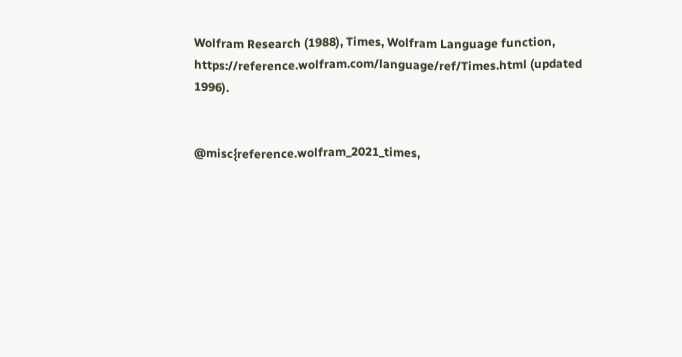Wolfram Research (1988), Times, Wolfram Language function, https://reference.wolfram.com/language/ref/Times.html (updated 1996).


@misc{reference.wolfram_2021_times,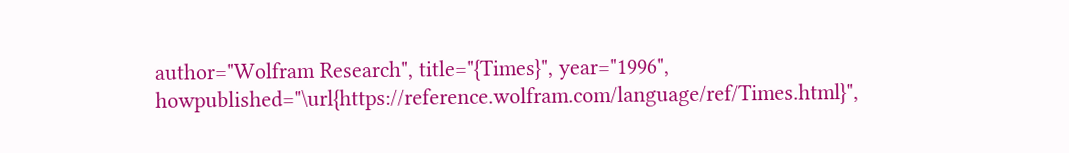author="Wolfram Research", title="{Times}", year="1996", howpublished="\url{https://reference.wolfram.com/language/ref/Times.html}",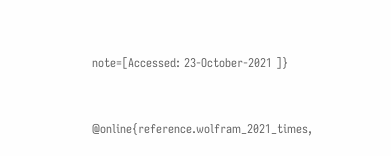note=[Accessed: 23-October-2021 ]}


@online{reference.wolfram_2021_times,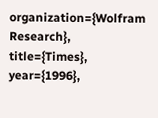organization={Wolfram Research}, title={Times}, year={1996},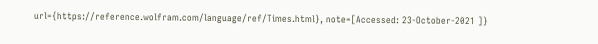url={https://reference.wolfram.com/language/ref/Times.html}, note=[Accessed: 23-October-2021 ]}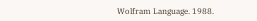Wolfram Language. 1988.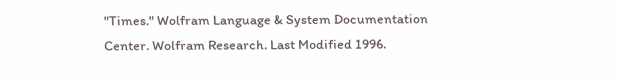"Times." Wolfram Language & System Documentation Center. Wolfram Research. Last Modified 1996.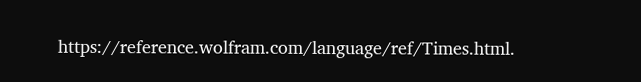https://reference.wolfram.com/language/ref/Times.html.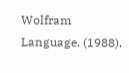Wolfram Language. (1988).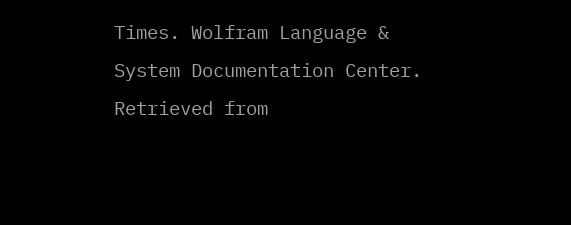Times. Wolfram Language & System Documentation Center. Retrieved from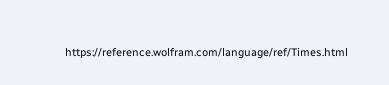https://reference.wolfram.com/language/ref/Times.html